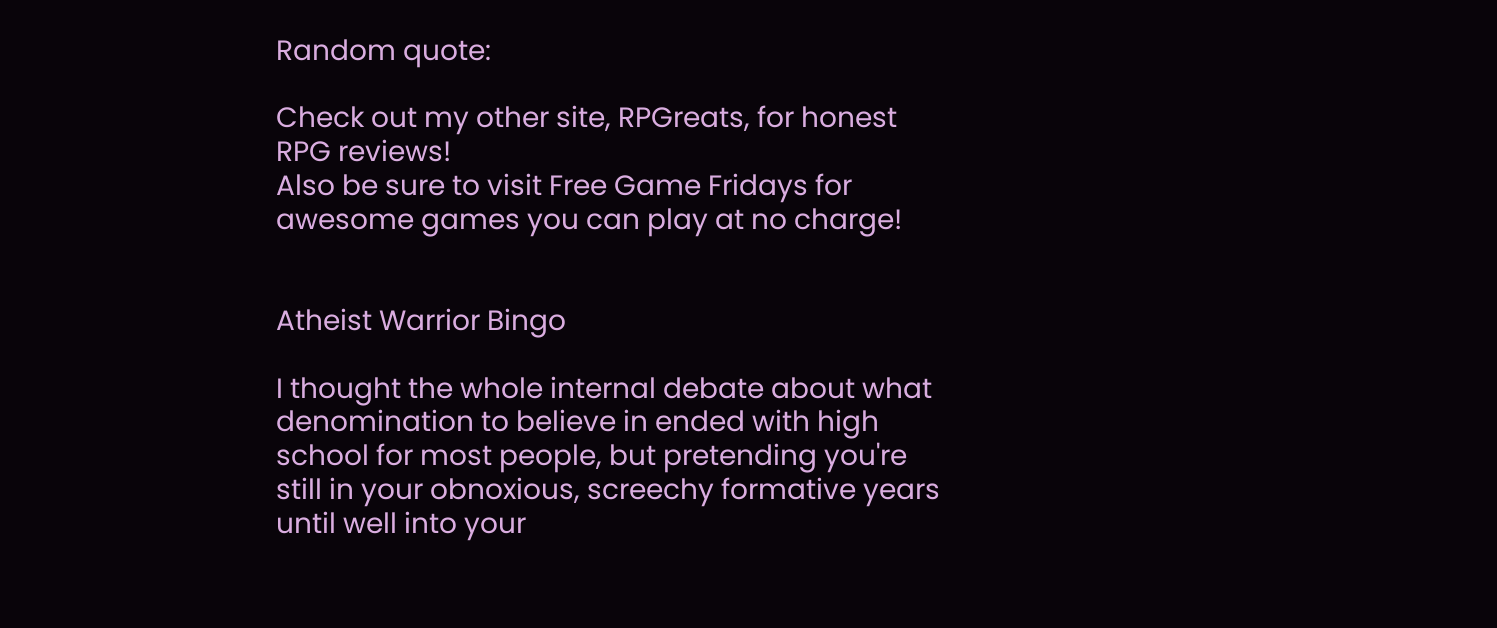Random quote:

Check out my other site, RPGreats, for honest RPG reviews!
Also be sure to visit Free Game Fridays for awesome games you can play at no charge!


Atheist Warrior Bingo

I thought the whole internal debate about what denomination to believe in ended with high school for most people, but pretending you're still in your obnoxious, screechy formative years until well into your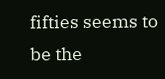fifties seems to be the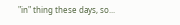"in" thing these days, so...